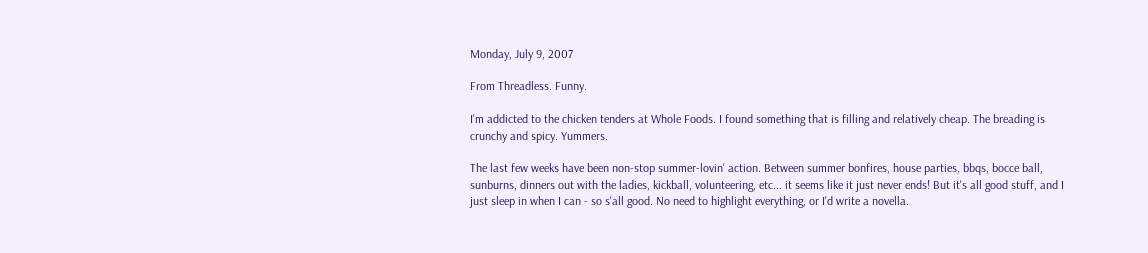Monday, July 9, 2007

From Threadless. Funny.

I'm addicted to the chicken tenders at Whole Foods. I found something that is filling and relatively cheap. The breading is crunchy and spicy. Yummers.

The last few weeks have been non-stop summer-lovin' action. Between summer bonfires, house parties, bbqs, bocce ball, sunburns, dinners out with the ladies, kickball, volunteering, etc... it seems like it just never ends! But it's all good stuff, and I just sleep in when I can - so s'all good. No need to highlight everything, or I'd write a novella.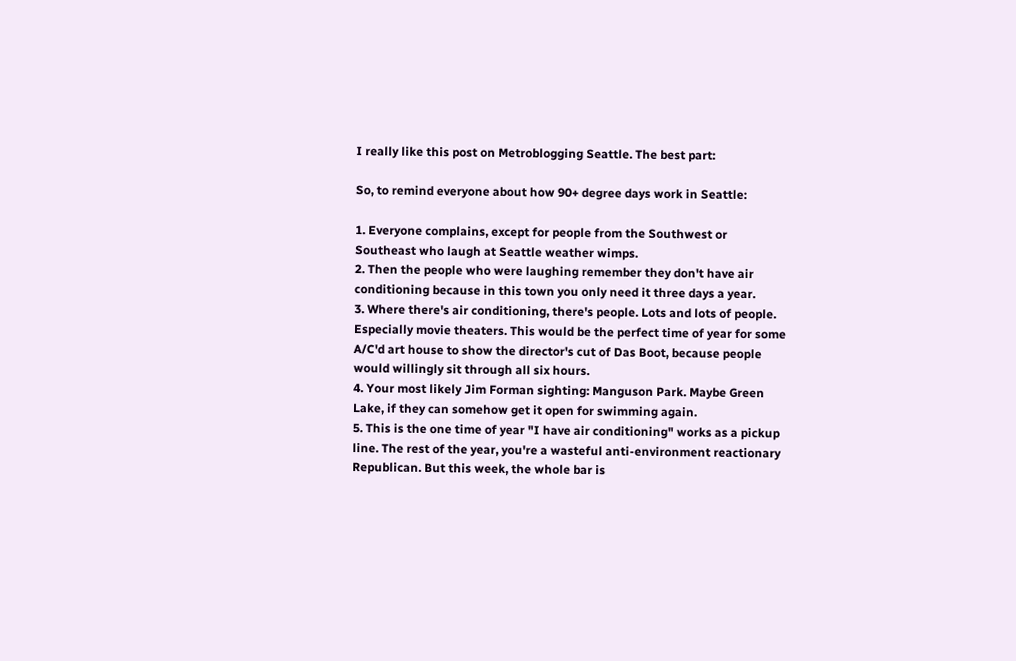I really like this post on Metroblogging Seattle. The best part:

So, to remind everyone about how 90+ degree days work in Seattle:

1. Everyone complains, except for people from the Southwest or Southeast who laugh at Seattle weather wimps.
2. Then the people who were laughing remember they don't have air conditioning because in this town you only need it three days a year.
3. Where there's air conditioning, there's people. Lots and lots of people. Especially movie theaters. This would be the perfect time of year for some A/C'd art house to show the director's cut of Das Boot, because people would willingly sit through all six hours.
4. Your most likely Jim Forman sighting: Manguson Park. Maybe Green Lake, if they can somehow get it open for swimming again.
5. This is the one time of year "I have air conditioning" works as a pickup line. The rest of the year, you're a wasteful anti-environment reactionary Republican. But this week, the whole bar is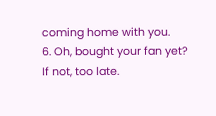coming home with you.
6. Oh, bought your fan yet? If not, too late.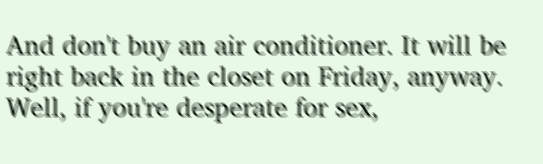And don't buy an air conditioner. It will be right back in the closet on Friday, anyway. Well, if you're desperate for sex,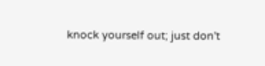knock yourself out; just don't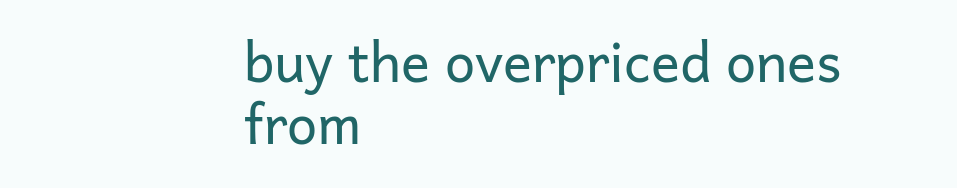buy the overpriced ones from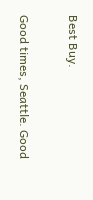Best Buy.

Good times, Seattle. Good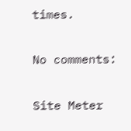times.

No comments:

Site Meter